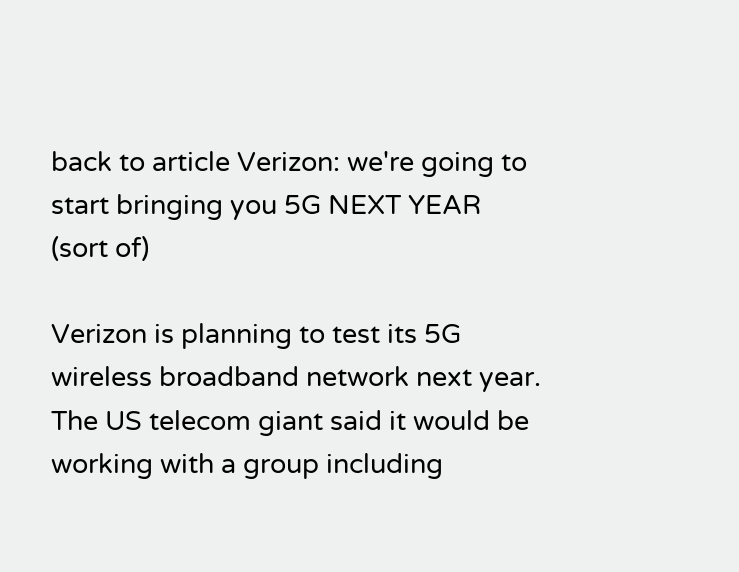back to article Verizon: we're going to start bringing you 5G NEXT YEAR (sort of)

Verizon is planning to test its 5G wireless broadband network next year. The US telecom giant said it would be working with a group including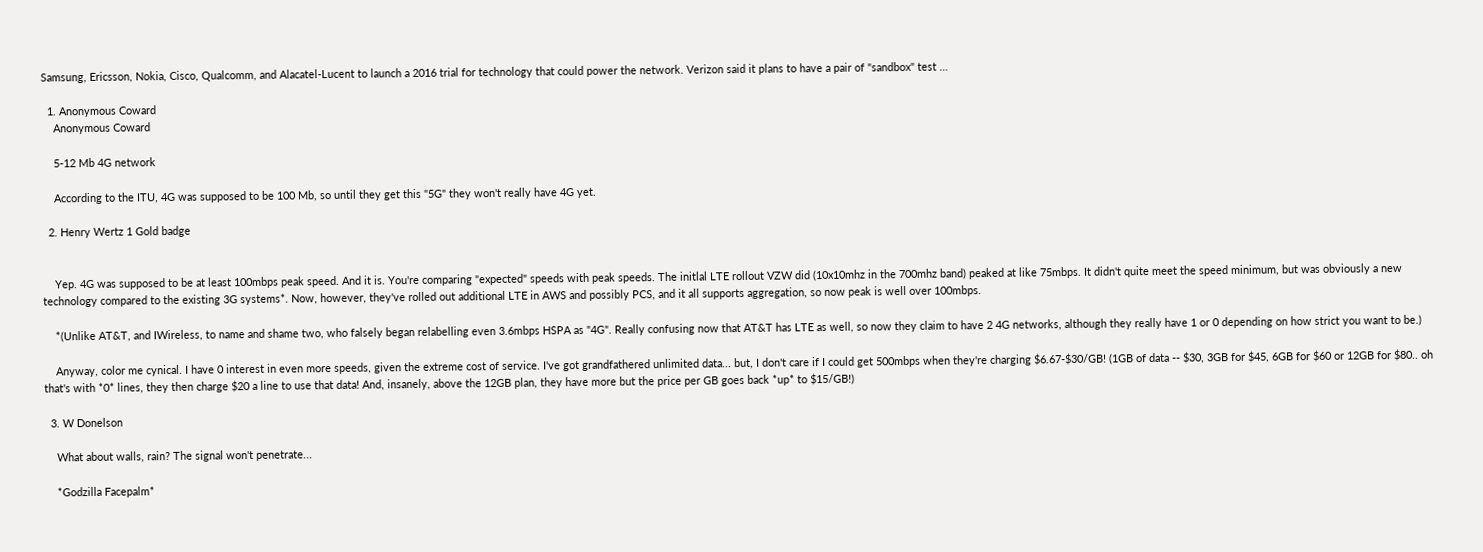Samsung, Ericsson, Nokia, Cisco, Qualcomm, and Alacatel-Lucent to launch a 2016 trial for technology that could power the network. Verizon said it plans to have a pair of "sandbox" test …

  1. Anonymous Coward
    Anonymous Coward

    5-12 Mb 4G network

    According to the ITU, 4G was supposed to be 100 Mb, so until they get this "5G" they won't really have 4G yet.

  2. Henry Wertz 1 Gold badge


    Yep. 4G was supposed to be at least 100mbps peak speed. And it is. You're comparing "expected" speeds with peak speeds. The initlal LTE rollout VZW did (10x10mhz in the 700mhz band) peaked at like 75mbps. It didn't quite meet the speed minimum, but was obviously a new technology compared to the existing 3G systems*. Now, however, they've rolled out additional LTE in AWS and possibly PCS, and it all supports aggregation, so now peak is well over 100mbps.

    *(Unlike AT&T, and IWireless, to name and shame two, who falsely began relabelling even 3.6mbps HSPA as "4G". Really confusing now that AT&T has LTE as well, so now they claim to have 2 4G networks, although they really have 1 or 0 depending on how strict you want to be.)

    Anyway, color me cynical. I have 0 interest in even more speeds, given the extreme cost of service. I've got grandfathered unlimited data... but, I don't care if I could get 500mbps when they're charging $6.67-$30/GB! (1GB of data -- $30, 3GB for $45, 6GB for $60 or 12GB for $80.. oh that's with *0* lines, they then charge $20 a line to use that data! And, insanely, above the 12GB plan, they have more but the price per GB goes back *up* to $15/GB!)

  3. W Donelson

    What about walls, rain? The signal won't penetrate...

    *Godzilla Facepalm*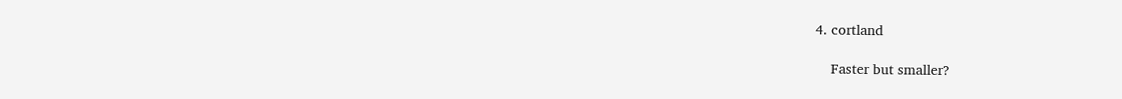4. cortland

    Faster but smaller?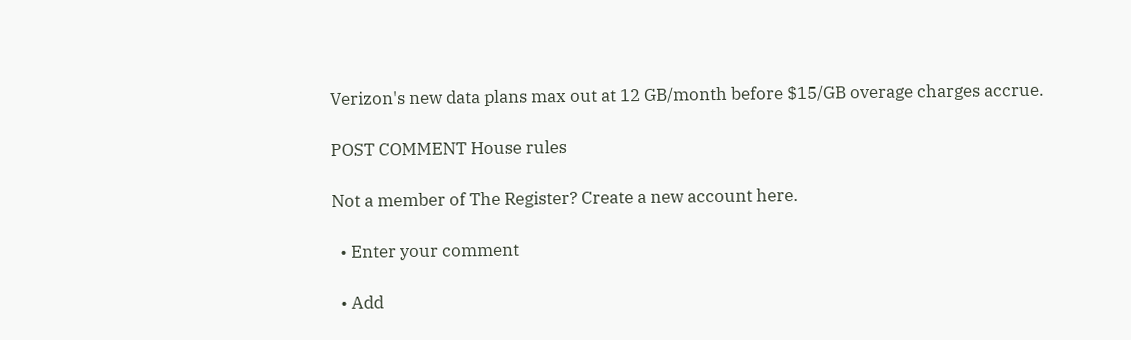Verizon's new data plans max out at 12 GB/month before $15/GB overage charges accrue.

POST COMMENT House rules

Not a member of The Register? Create a new account here.

  • Enter your comment

  • Add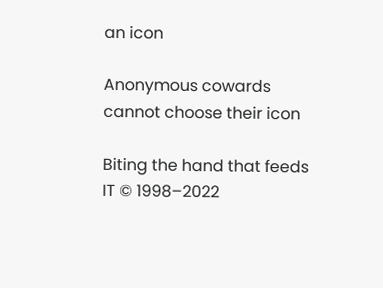an icon

Anonymous cowards cannot choose their icon

Biting the hand that feeds IT © 1998–2022